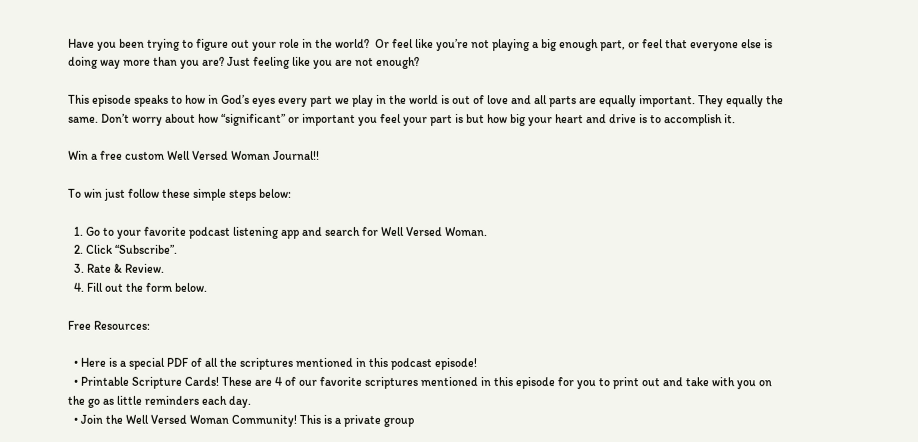Have you been trying to figure out your role in the world?  Or feel like you’re not playing a big enough part, or feel that everyone else is doing way more than you are? Just feeling like you are not enough?

This episode speaks to how in God’s eyes every part we play in the world is out of love and all parts are equally important. They equally the same. Don’t worry about how “significant” or important you feel your part is but how big your heart and drive is to accomplish it.

Win a free custom Well Versed Woman Journal!!

To win just follow these simple steps below:

  1. Go to your favorite podcast listening app and search for Well Versed Woman.
  2. Click “Subscribe”.
  3. Rate & Review.
  4. Fill out the form below.

Free Resources:

  • Here is a special PDF of all the scriptures mentioned in this podcast episode!
  • Printable Scripture Cards! These are 4 of our favorite scriptures mentioned in this episode for you to print out and take with you on the go as little reminders each day.
  • Join the Well Versed Woman Community! This is a private group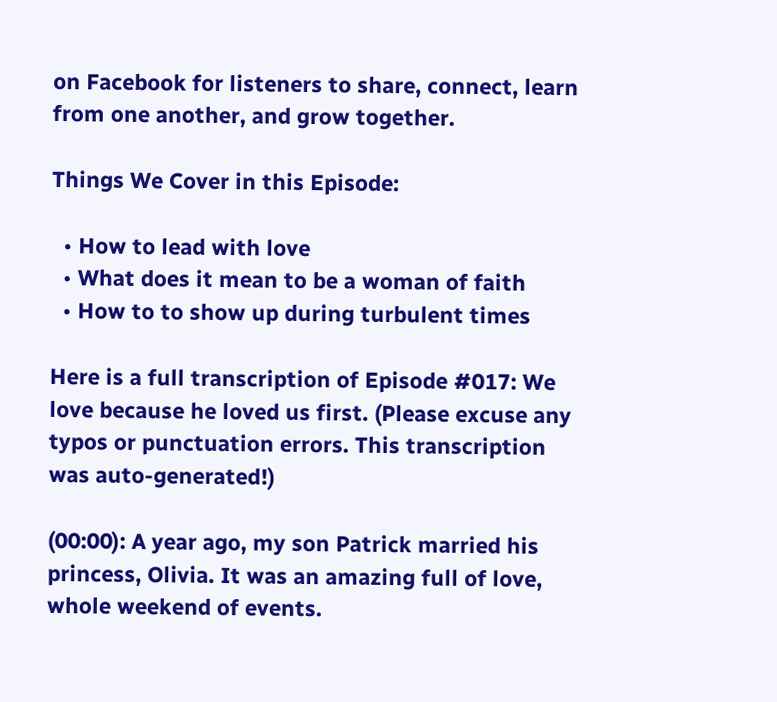on Facebook for listeners to share, connect, learn from one another, and grow together.

Things We Cover in this Episode:

  • How to lead with love
  • What does it mean to be a woman of faith
  • How to to show up during turbulent times

Here is a full transcription of Episode #017: We love because he loved us first. (Please excuse any typos or punctuation errors. This transcription was auto-generated!)

(00:00): A year ago, my son Patrick married his princess, Olivia. It was an amazing full of love, whole weekend of events.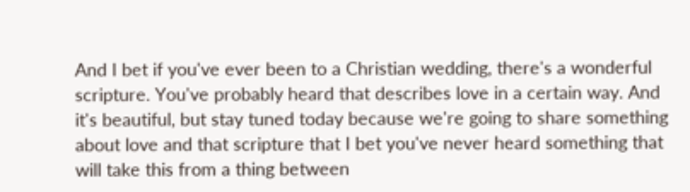And I bet if you've ever been to a Christian wedding, there's a wonderful scripture. You've probably heard that describes love in a certain way. And it's beautiful, but stay tuned today because we're going to share something about love and that scripture that I bet you've never heard something that will take this from a thing between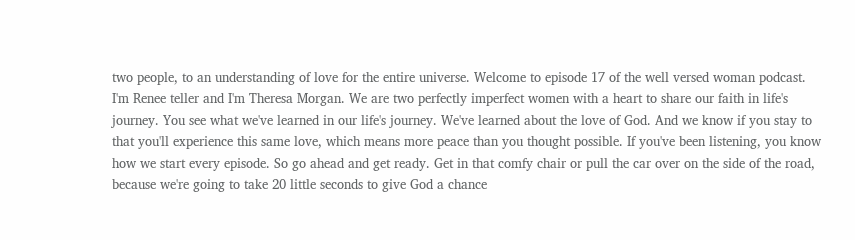two people, to an understanding of love for the entire universe. Welcome to episode 17 of the well versed woman podcast. I'm Renee teller and I'm Theresa Morgan. We are two perfectly imperfect women with a heart to share our faith in life's journey. You see what we've learned in our life's journey. We've learned about the love of God. And we know if you stay to that you'll experience this same love, which means more peace than you thought possible. If you've been listening, you know how we start every episode. So go ahead and get ready. Get in that comfy chair or pull the car over on the side of the road, because we're going to take 20 little seconds to give God a chance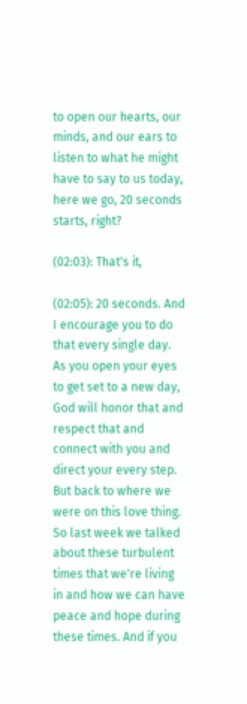to open our hearts, our minds, and our ears to listen to what he might have to say to us today, here we go, 20 seconds starts, right?

(02:03): That's it,

(02:05): 20 seconds. And I encourage you to do that every single day. As you open your eyes to get set to a new day, God will honor that and respect that and connect with you and direct your every step. But back to where we were on this love thing. So last week we talked about these turbulent times that we're living in and how we can have peace and hope during these times. And if you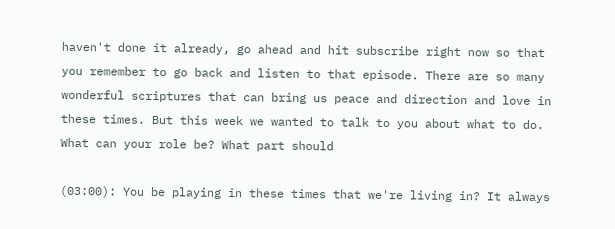haven't done it already, go ahead and hit subscribe right now so that you remember to go back and listen to that episode. There are so many wonderful scriptures that can bring us peace and direction and love in these times. But this week we wanted to talk to you about what to do. What can your role be? What part should

(03:00): You be playing in these times that we're living in? It always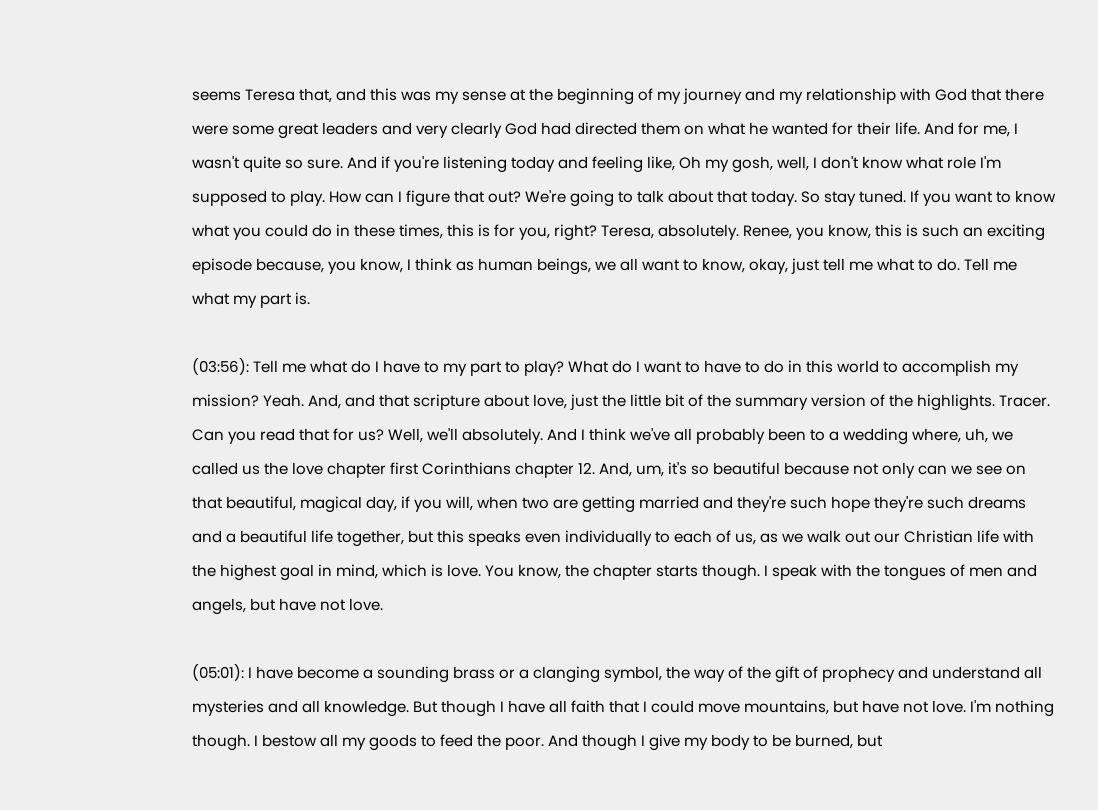seems Teresa that, and this was my sense at the beginning of my journey and my relationship with God that there were some great leaders and very clearly God had directed them on what he wanted for their life. And for me, I wasn't quite so sure. And if you're listening today and feeling like, Oh my gosh, well, I don't know what role I'm supposed to play. How can I figure that out? We're going to talk about that today. So stay tuned. If you want to know what you could do in these times, this is for you, right? Teresa, absolutely. Renee, you know, this is such an exciting episode because, you know, I think as human beings, we all want to know, okay, just tell me what to do. Tell me what my part is.

(03:56): Tell me what do I have to my part to play? What do I want to have to do in this world to accomplish my mission? Yeah. And, and that scripture about love, just the little bit of the summary version of the highlights. Tracer. Can you read that for us? Well, we'll absolutely. And I think we've all probably been to a wedding where, uh, we called us the love chapter first Corinthians chapter 12. And, um, it's so beautiful because not only can we see on that beautiful, magical day, if you will, when two are getting married and they're such hope they're such dreams and a beautiful life together, but this speaks even individually to each of us, as we walk out our Christian life with the highest goal in mind, which is love. You know, the chapter starts though. I speak with the tongues of men and angels, but have not love.

(05:01): I have become a sounding brass or a clanging symbol, the way of the gift of prophecy and understand all mysteries and all knowledge. But though I have all faith that I could move mountains, but have not love. I'm nothing though. I bestow all my goods to feed the poor. And though I give my body to be burned, but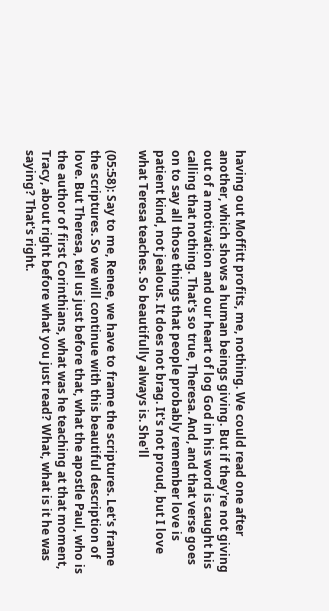having out Moffitt profits, me, nothing. We could read one after another, which shows a human beings giving. But if they're not giving out of a motivation and our heart of log God in his word is caught his calling that nothing. That's so true, Theresa. And, and that verse goes on to say all those things that people probably remember love is patient kind, not jealous. It does not brag. It's not proud, but I love what Teresa teaches. So beautifully always is. She'll

(05:58): Say to me, Renee, we have to frame the scriptures. Let's frame the scriptures. So we will continue with this beautiful description of love. But Theresa, tell us just before that, what the apostle Paul, who is the author of first Corinthians, what was he teaching at that moment, Tracy, about right before what you just read? What, what is it he was saying? That's right.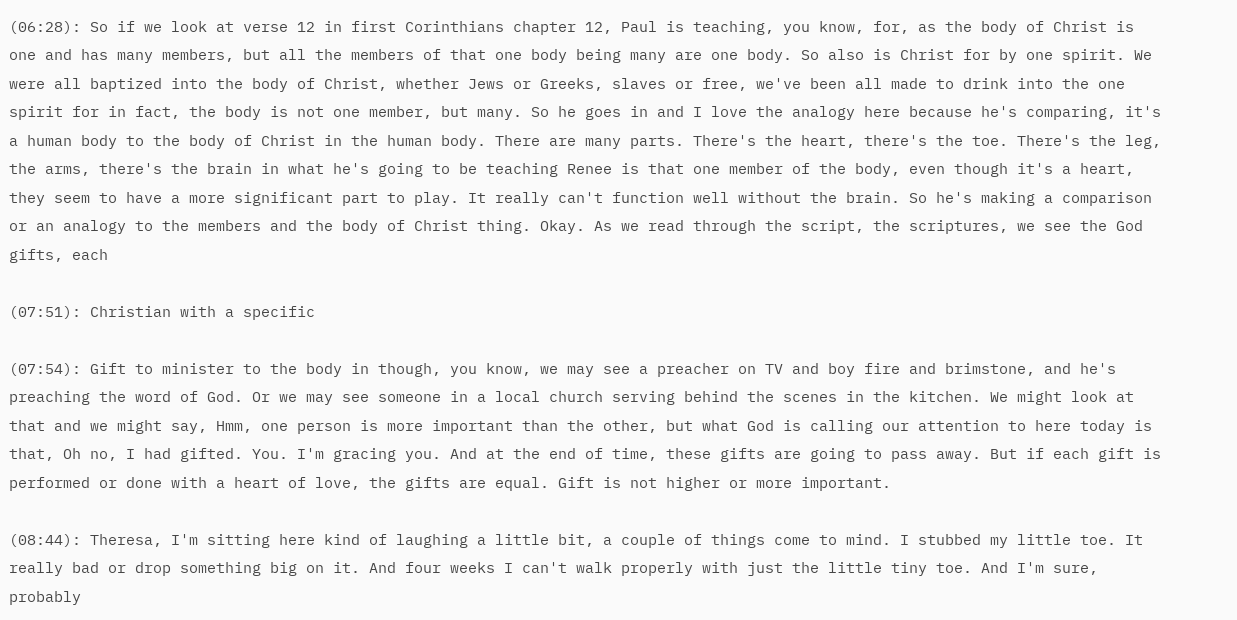(06:28): So if we look at verse 12 in first Corinthians chapter 12, Paul is teaching, you know, for, as the body of Christ is one and has many members, but all the members of that one body being many are one body. So also is Christ for by one spirit. We were all baptized into the body of Christ, whether Jews or Greeks, slaves or free, we've been all made to drink into the one spirit for in fact, the body is not one member, but many. So he goes in and I love the analogy here because he's comparing, it's a human body to the body of Christ in the human body. There are many parts. There's the heart, there's the toe. There's the leg, the arms, there's the brain in what he's going to be teaching Renee is that one member of the body, even though it's a heart, they seem to have a more significant part to play. It really can't function well without the brain. So he's making a comparison or an analogy to the members and the body of Christ thing. Okay. As we read through the script, the scriptures, we see the God gifts, each

(07:51): Christian with a specific

(07:54): Gift to minister to the body in though, you know, we may see a preacher on TV and boy fire and brimstone, and he's preaching the word of God. Or we may see someone in a local church serving behind the scenes in the kitchen. We might look at that and we might say, Hmm, one person is more important than the other, but what God is calling our attention to here today is that, Oh no, I had gifted. You. I'm gracing you. And at the end of time, these gifts are going to pass away. But if each gift is performed or done with a heart of love, the gifts are equal. Gift is not higher or more important.

(08:44): Theresa, I'm sitting here kind of laughing a little bit, a couple of things come to mind. I stubbed my little toe. It really bad or drop something big on it. And four weeks I can't walk properly with just the little tiny toe. And I'm sure, probably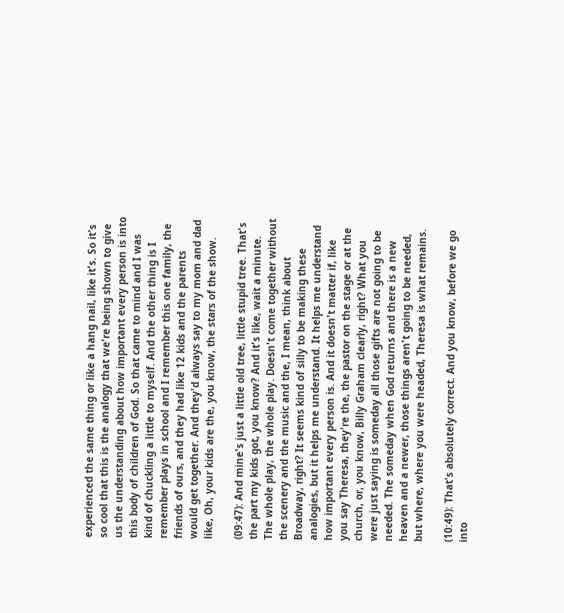experienced the same thing or like a hang nail, like it's. So it's so cool that this is the analogy that we're being shown to give us the understanding about how important every person is into this body of children of God. So that came to mind and I was kind of chuckling a little to myself. And the other thing is I remember plays in school and I remember this one family, the friends of ours, and they had like 12 kids and the parents would get together. And they'd always say to my mom and dad like, Oh, your kids are the, you know, the stars of the show.

(09:47): And mine's just a little old tree, little stupid tree. That's the part my kids got, you know? And it's like, wait a minute. The whole play, the whole play. Doesn't come together without the scenery and the music and the, I mean, think about Broadway, right? It seems kind of silly to be making these analogies, but it helps me understand. It helps me understand how important every person is. And it doesn't matter if, like you say Theresa, they're the, the pastor on the stage or at the church, or, you know, Billy Graham clearly, right? What you were just saying is someday all those gifts are not going to be needed. The someday when God returns and there is a new heaven and a newer, those things aren't going to be needed, but where, where you were headed, Theresa is what remains.

(10:49): That's absolutely correct. And you know, before we go into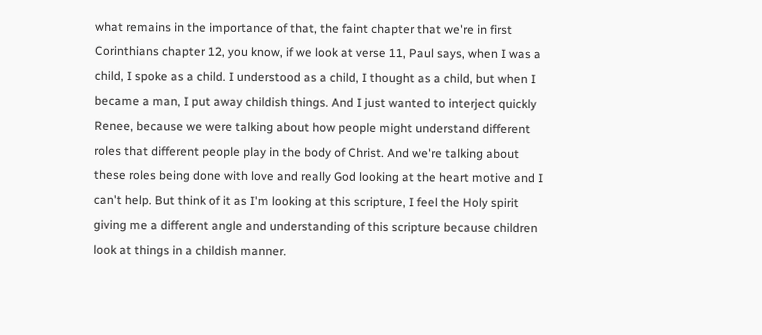what remains in the importance of that, the faint chapter that we're in first Corinthians chapter 12, you know, if we look at verse 11, Paul says, when I was a child, I spoke as a child. I understood as a child, I thought as a child, but when I became a man, I put away childish things. And I just wanted to interject quickly Renee, because we were talking about how people might understand different roles that different people play in the body of Christ. And we're talking about these roles being done with love and really God looking at the heart motive and I can't help. But think of it as I'm looking at this scripture, I feel the Holy spirit giving me a different angle and understanding of this scripture because children look at things in a childish manner.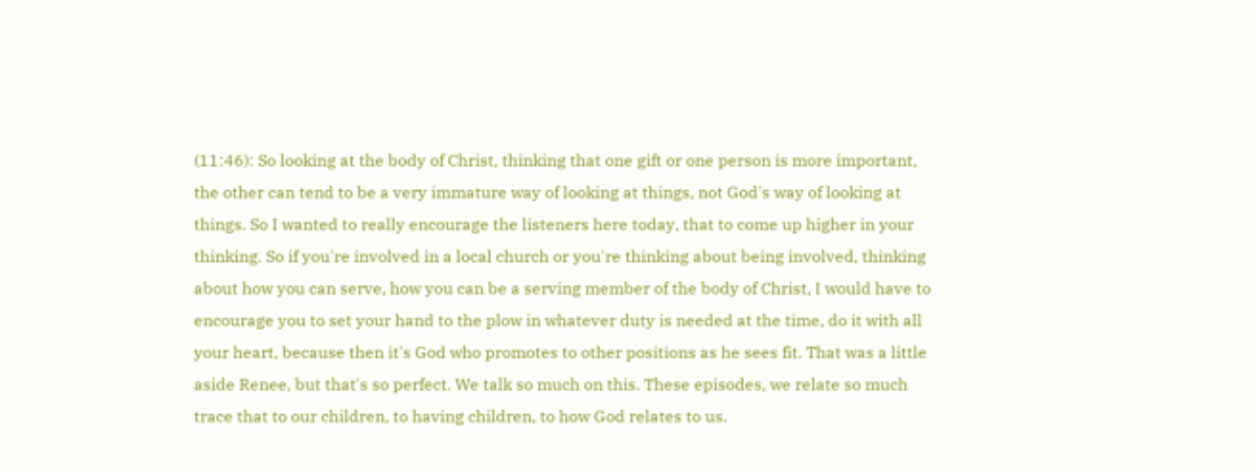(11:46): So looking at the body of Christ, thinking that one gift or one person is more important, the other can tend to be a very immature way of looking at things, not God's way of looking at things. So I wanted to really encourage the listeners here today, that to come up higher in your thinking. So if you're involved in a local church or you're thinking about being involved, thinking about how you can serve, how you can be a serving member of the body of Christ, I would have to encourage you to set your hand to the plow in whatever duty is needed at the time, do it with all your heart, because then it's God who promotes to other positions as he sees fit. That was a little aside Renee, but that's so perfect. We talk so much on this. These episodes, we relate so much trace that to our children, to having children, to how God relates to us.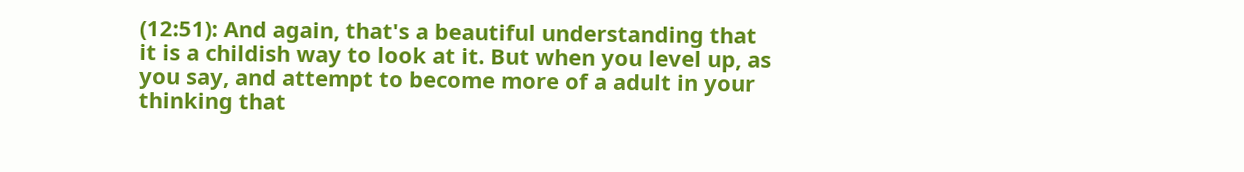(12:51): And again, that's a beautiful understanding that it is a childish way to look at it. But when you level up, as you say, and attempt to become more of a adult in your thinking that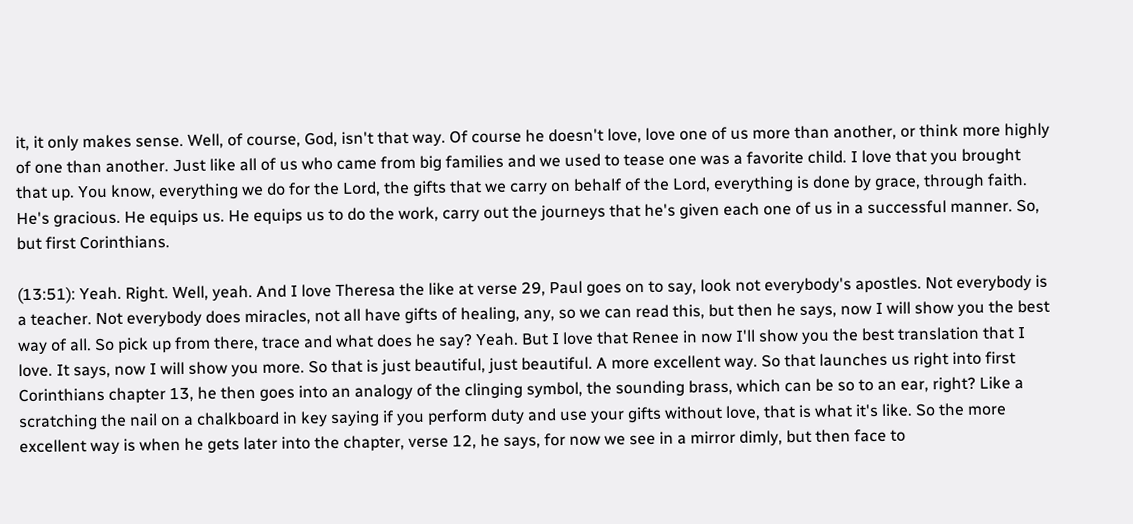it, it only makes sense. Well, of course, God, isn't that way. Of course he doesn't love, love one of us more than another, or think more highly of one than another. Just like all of us who came from big families and we used to tease one was a favorite child. I love that you brought that up. You know, everything we do for the Lord, the gifts that we carry on behalf of the Lord, everything is done by grace, through faith. He's gracious. He equips us. He equips us to do the work, carry out the journeys that he's given each one of us in a successful manner. So, but first Corinthians.

(13:51): Yeah. Right. Well, yeah. And I love Theresa the like at verse 29, Paul goes on to say, look not everybody's apostles. Not everybody is a teacher. Not everybody does miracles, not all have gifts of healing, any, so we can read this, but then he says, now I will show you the best way of all. So pick up from there, trace and what does he say? Yeah. But I love that Renee in now I'll show you the best translation that I love. It says, now I will show you more. So that is just beautiful, just beautiful. A more excellent way. So that launches us right into first Corinthians chapter 13, he then goes into an analogy of the clinging symbol, the sounding brass, which can be so to an ear, right? Like a scratching the nail on a chalkboard in key saying if you perform duty and use your gifts without love, that is what it's like. So the more excellent way is when he gets later into the chapter, verse 12, he says, for now we see in a mirror dimly, but then face to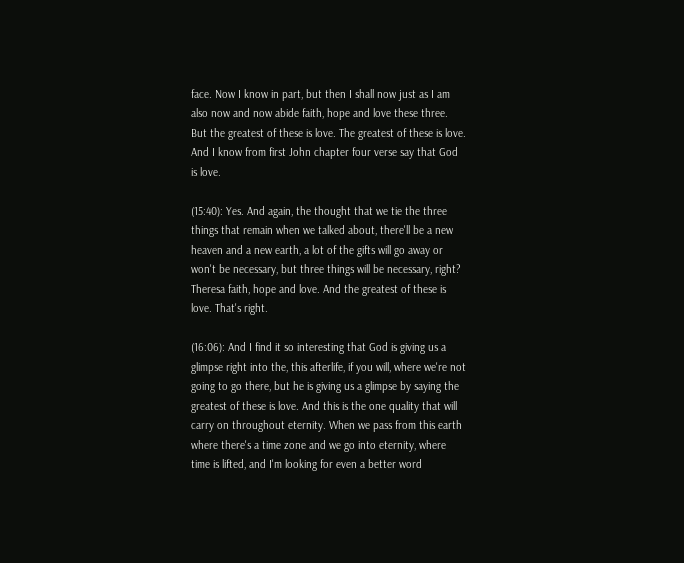face. Now I know in part, but then I shall now just as I am also now and now abide faith, hope and love these three. But the greatest of these is love. The greatest of these is love. And I know from first John chapter four verse say that God is love.

(15:40): Yes. And again, the thought that we tie the three things that remain when we talked about, there'll be a new heaven and a new earth, a lot of the gifts will go away or won't be necessary, but three things will be necessary, right? Theresa faith, hope and love. And the greatest of these is love. That's right.

(16:06): And I find it so interesting that God is giving us a glimpse right into the, this afterlife, if you will, where we're not going to go there, but he is giving us a glimpse by saying the greatest of these is love. And this is the one quality that will carry on throughout eternity. When we pass from this earth where there's a time zone and we go into eternity, where time is lifted, and I'm looking for even a better word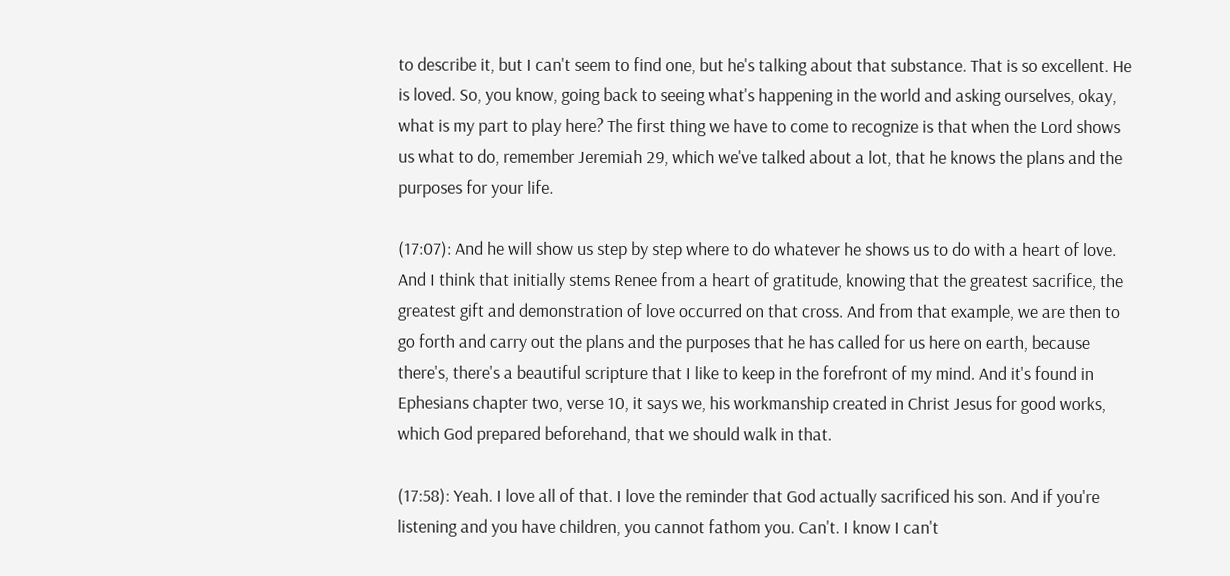to describe it, but I can't seem to find one, but he's talking about that substance. That is so excellent. He is loved. So, you know, going back to seeing what's happening in the world and asking ourselves, okay, what is my part to play here? The first thing we have to come to recognize is that when the Lord shows us what to do, remember Jeremiah 29, which we've talked about a lot, that he knows the plans and the purposes for your life.

(17:07): And he will show us step by step where to do whatever he shows us to do with a heart of love. And I think that initially stems Renee from a heart of gratitude, knowing that the greatest sacrifice, the greatest gift and demonstration of love occurred on that cross. And from that example, we are then to go forth and carry out the plans and the purposes that he has called for us here on earth, because there's, there's a beautiful scripture that I like to keep in the forefront of my mind. And it's found in Ephesians chapter two, verse 10, it says we, his workmanship created in Christ Jesus for good works, which God prepared beforehand, that we should walk in that.

(17:58): Yeah. I love all of that. I love the reminder that God actually sacrificed his son. And if you're listening and you have children, you cannot fathom you. Can't. I know I can't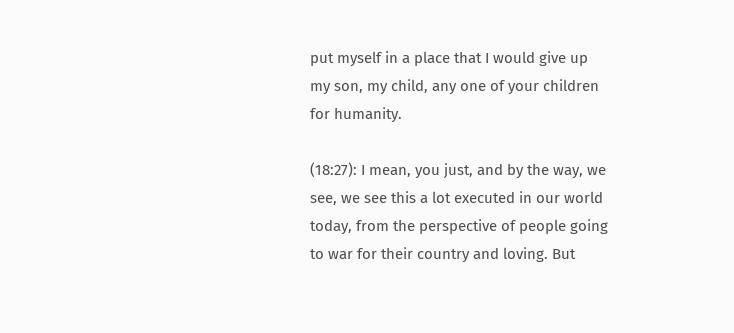put myself in a place that I would give up my son, my child, any one of your children for humanity.

(18:27): I mean, you just, and by the way, we see, we see this a lot executed in our world today, from the perspective of people going to war for their country and loving. But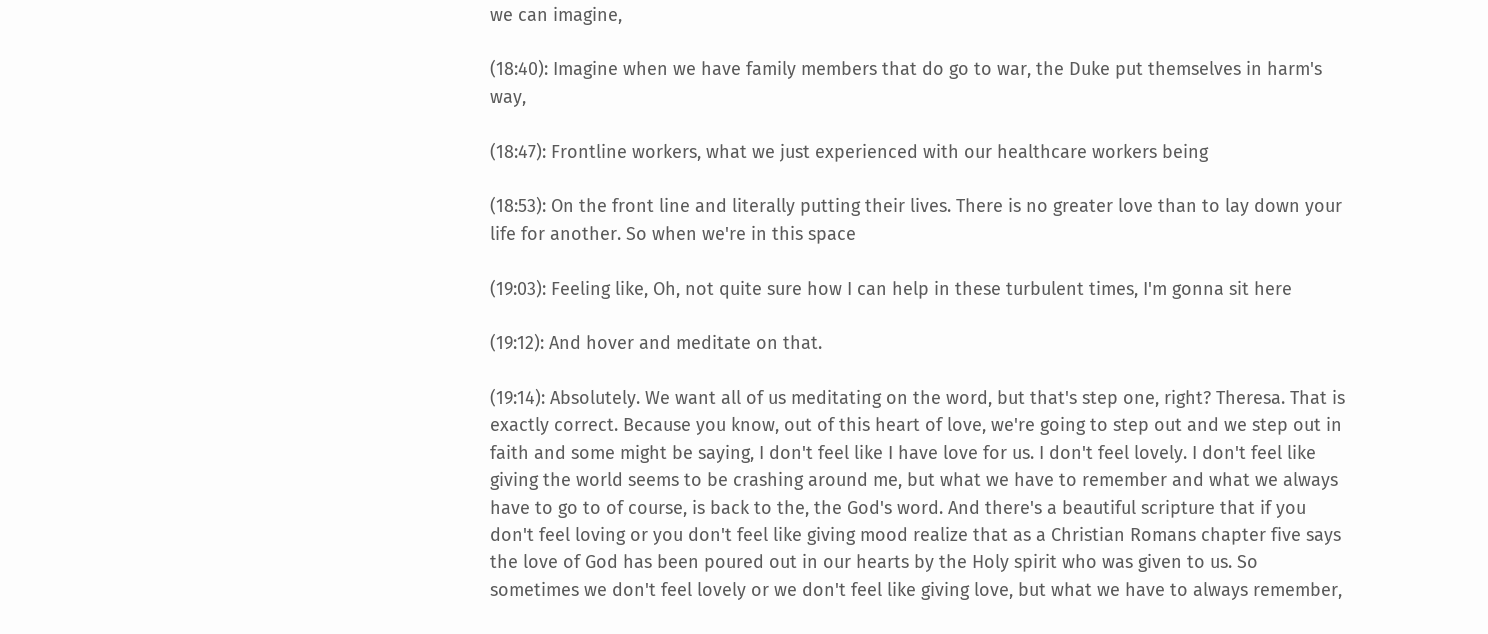we can imagine,

(18:40): Imagine when we have family members that do go to war, the Duke put themselves in harm's way,

(18:47): Frontline workers, what we just experienced with our healthcare workers being

(18:53): On the front line and literally putting their lives. There is no greater love than to lay down your life for another. So when we're in this space

(19:03): Feeling like, Oh, not quite sure how I can help in these turbulent times, I'm gonna sit here

(19:12): And hover and meditate on that.

(19:14): Absolutely. We want all of us meditating on the word, but that's step one, right? Theresa. That is exactly correct. Because you know, out of this heart of love, we're going to step out and we step out in faith and some might be saying, I don't feel like I have love for us. I don't feel lovely. I don't feel like giving the world seems to be crashing around me, but what we have to remember and what we always have to go to of course, is back to the, the God's word. And there's a beautiful scripture that if you don't feel loving or you don't feel like giving mood realize that as a Christian Romans chapter five says the love of God has been poured out in our hearts by the Holy spirit who was given to us. So sometimes we don't feel lovely or we don't feel like giving love, but what we have to always remember,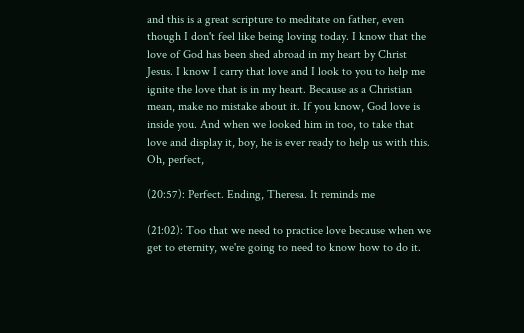and this is a great scripture to meditate on father, even though I don't feel like being loving today. I know that the love of God has been shed abroad in my heart by Christ Jesus. I know I carry that love and I look to you to help me ignite the love that is in my heart. Because as a Christian mean, make no mistake about it. If you know, God love is inside you. And when we looked him in too, to take that love and display it, boy, he is ever ready to help us with this. Oh, perfect,

(20:57): Perfect. Ending, Theresa. It reminds me

(21:02): Too that we need to practice love because when we get to eternity, we're going to need to know how to do it.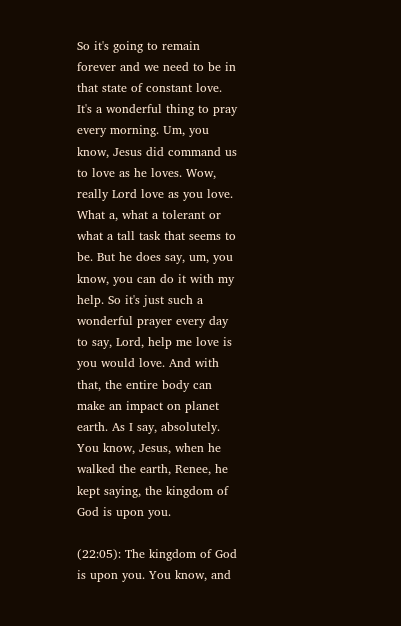So it's going to remain forever and we need to be in that state of constant love. It's a wonderful thing to pray every morning. Um, you know, Jesus did command us to love as he loves. Wow, really Lord love as you love. What a, what a tolerant or what a tall task that seems to be. But he does say, um, you know, you can do it with my help. So it's just such a wonderful prayer every day to say, Lord, help me love is you would love. And with that, the entire body can make an impact on planet earth. As I say, absolutely. You know, Jesus, when he walked the earth, Renee, he kept saying, the kingdom of God is upon you.

(22:05): The kingdom of God is upon you. You know, and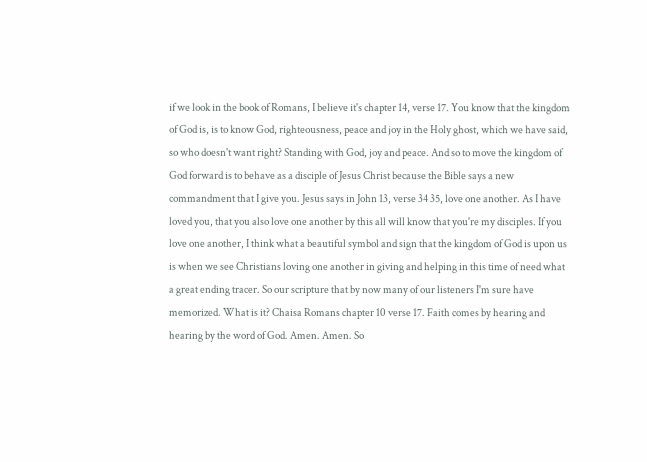if we look in the book of Romans, I believe it's chapter 14, verse 17. You know that the kingdom of God is, is to know God, righteousness, peace and joy in the Holy ghost, which we have said, so who doesn't want right? Standing with God, joy and peace. And so to move the kingdom of God forward is to behave as a disciple of Jesus Christ because the Bible says a new commandment that I give you. Jesus says in John 13, verse 34 35, love one another. As I have loved you, that you also love one another by this all will know that you're my disciples. If you love one another, I think what a beautiful symbol and sign that the kingdom of God is upon us is when we see Christians loving one another in giving and helping in this time of need what a great ending tracer. So our scripture that by now many of our listeners I'm sure have memorized. What is it? Chaisa Romans chapter 10 verse 17. Faith comes by hearing and hearing by the word of God. Amen. Amen. So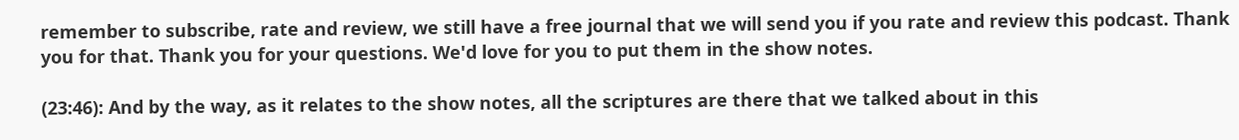remember to subscribe, rate and review, we still have a free journal that we will send you if you rate and review this podcast. Thank you for that. Thank you for your questions. We'd love for you to put them in the show notes.

(23:46): And by the way, as it relates to the show notes, all the scriptures are there that we talked about in this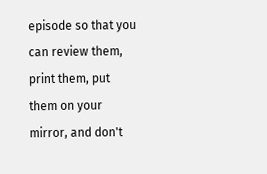episode so that you can review them, print them, put them on your mirror, and don't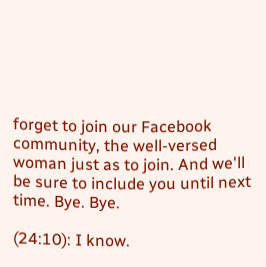forget to join our Facebook community, the well-versed woman just as to join. And we'll be sure to include you until next time. Bye. Bye.

(24:10): I know.